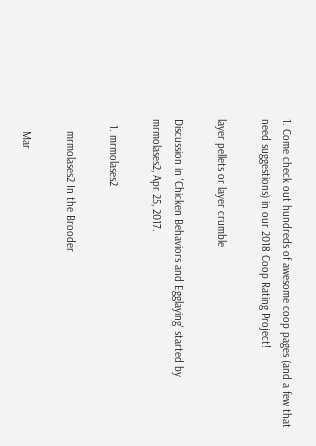1. Come check out hundreds of awesome coop pages (and a few that need suggestions) in our 2018 Coop Rating Project!

layer pellets or layer crumble

Discussion in 'Chicken Behaviors and Egglaying' started by mrmolases2, Apr 25, 2017.

  1. mrmolases2

    mrmolases2 In the Brooder

    Mar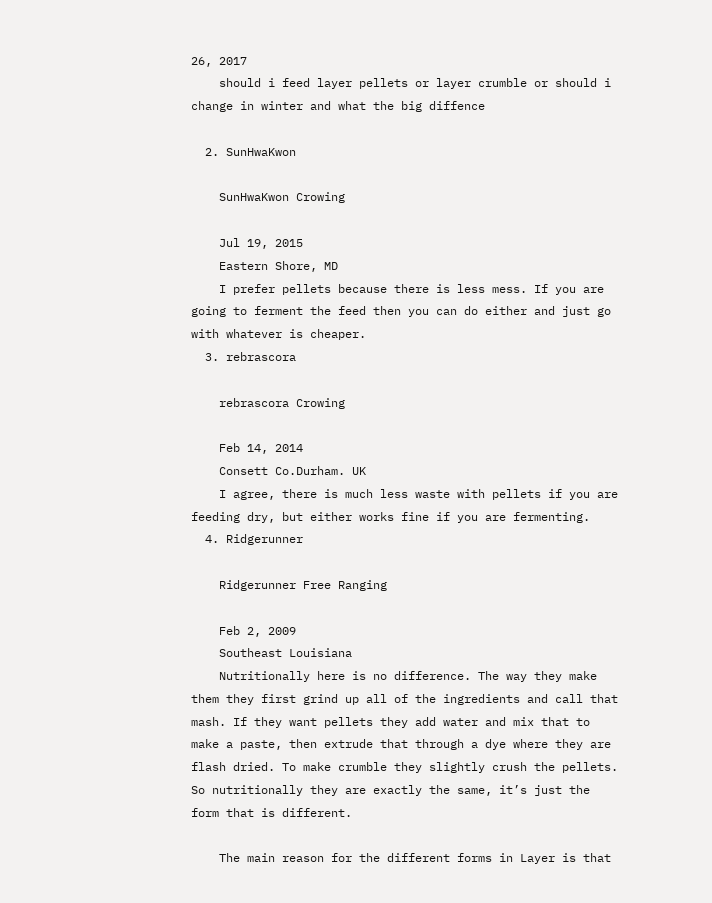26, 2017
    should i feed layer pellets or layer crumble or should i change in winter and what the big diffence

  2. SunHwaKwon

    SunHwaKwon Crowing

    Jul 19, 2015
    Eastern Shore, MD
    I prefer pellets because there is less mess. If you are going to ferment the feed then you can do either and just go with whatever is cheaper.
  3. rebrascora

    rebrascora Crowing

    Feb 14, 2014
    Consett Co.Durham. UK
    I agree, there is much less waste with pellets if you are feeding dry, but either works fine if you are fermenting.
  4. Ridgerunner

    Ridgerunner Free Ranging

    Feb 2, 2009
    Southeast Louisiana
    Nutritionally here is no difference. The way they make them they first grind up all of the ingredients and call that mash. If they want pellets they add water and mix that to make a paste, then extrude that through a dye where they are flash dried. To make crumble they slightly crush the pellets. So nutritionally they are exactly the same, it’s just the form that is different.

    The main reason for the different forms in Layer is that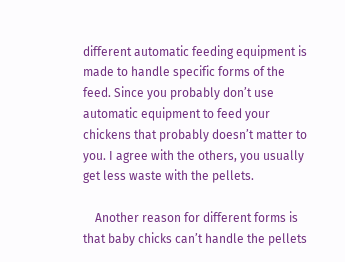different automatic feeding equipment is made to handle specific forms of the feed. Since you probably don’t use automatic equipment to feed your chickens that probably doesn’t matter to you. I agree with the others, you usually get less waste with the pellets.

    Another reason for different forms is that baby chicks can’t handle the pellets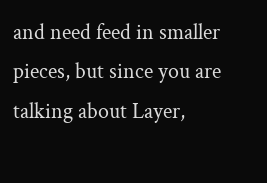and need feed in smaller pieces, but since you are talking about Layer,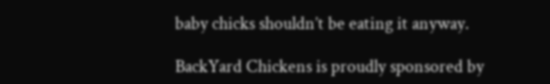baby chicks shouldn’t be eating it anyway.

BackYard Chickens is proudly sponsored by